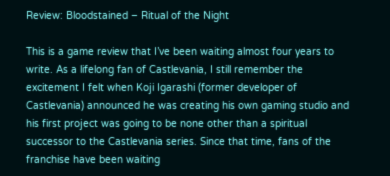Review: Bloodstained – Ritual of the Night

This is a game review that I’ve been waiting almost four years to write. As a lifelong fan of Castlevania, I still remember the excitement I felt when Koji Igarashi (former developer of Castlevania) announced he was creating his own gaming studio and his first project was going to be none other than a spiritual successor to the Castlevania series. Since that time, fans of the franchise have been waiting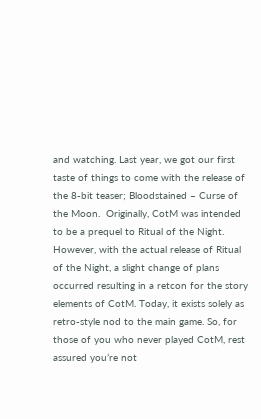and watching. Last year, we got our first taste of things to come with the release of the 8-bit teaser; Bloodstained – Curse of the Moon.  Originally, CotM was intended to be a prequel to Ritual of the Night. However, with the actual release of Ritual of the Night, a slight change of plans occurred resulting in a retcon for the story elements of CotM. Today, it exists solely as retro-style nod to the main game. So, for those of you who never played CotM, rest assured you’re not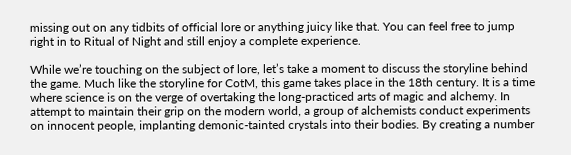missing out on any tidbits of official lore or anything juicy like that. You can feel free to jump right in to Ritual of Night and still enjoy a complete experience.

While we’re touching on the subject of lore, let’s take a moment to discuss the storyline behind the game. Much like the storyline for CotM, this game takes place in the 18th century. It is a time where science is on the verge of overtaking the long-practiced arts of magic and alchemy. In attempt to maintain their grip on the modern world, a group of alchemists conduct experiments on innocent people, implanting demonic-tainted crystals into their bodies. By creating a number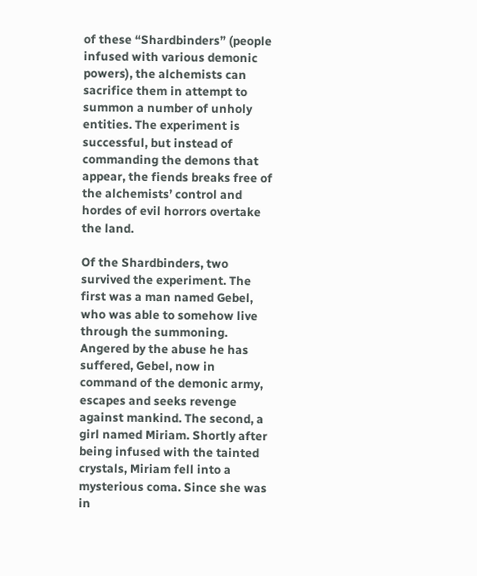of these “Shardbinders” (people infused with various demonic powers), the alchemists can sacrifice them in attempt to summon a number of unholy entities. The experiment is successful, but instead of commanding the demons that appear, the fiends breaks free of the alchemists’ control and hordes of evil horrors overtake the land.

Of the Shardbinders, two survived the experiment. The first was a man named Gebel, who was able to somehow live through the summoning. Angered by the abuse he has suffered, Gebel, now in command of the demonic army, escapes and seeks revenge against mankind. The second, a girl named Miriam. Shortly after being infused with the tainted crystals, Miriam fell into a mysterious coma. Since she was in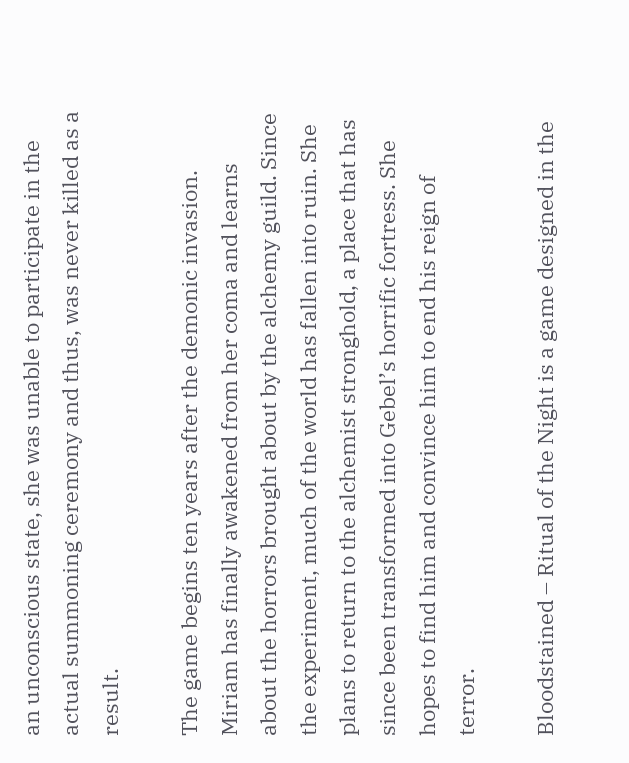an unconscious state, she was unable to participate in the actual summoning ceremony and thus, was never killed as a result.

The game begins ten years after the demonic invasion. Miriam has finally awakened from her coma and learns about the horrors brought about by the alchemy guild. Since the experiment, much of the world has fallen into ruin. She plans to return to the alchemist stronghold, a place that has since been transformed into Gebel’s horrific fortress. She hopes to find him and convince him to end his reign of terror.

Bloodstained – Ritual of the Night is a game designed in the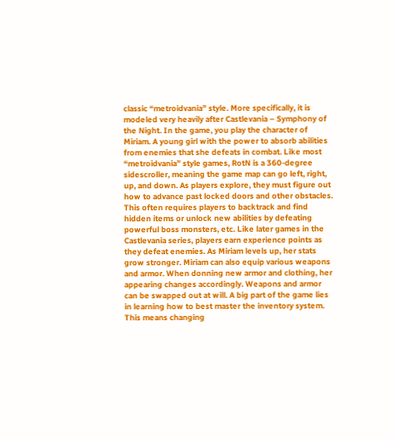classic “metroidvania” style. More specifically, it is modeled very heavily after Castlevania – Symphony of the Night. In the game, you play the character of Miriam. A young girl with the power to absorb abilities from enemies that she defeats in combat. Like most “metroidvania” style games, RotN is a 360-degree sidescroller, meaning the game map can go left, right, up, and down. As players explore, they must figure out how to advance past locked doors and other obstacles. This often requires players to backtrack and find hidden items or unlock new abilities by defeating powerful boss monsters, etc. Like later games in the Castlevania series, players earn experience points as they defeat enemies. As Miriam levels up, her stats grow stronger. Miriam can also equip various weapons and armor. When donning new armor and clothing, her appearing changes accordingly. Weapons and armor can be swapped out at will. A big part of the game lies in learning how to best master the inventory system. This means changing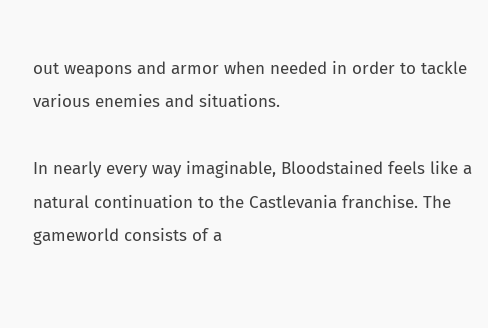out weapons and armor when needed in order to tackle various enemies and situations.

In nearly every way imaginable, Bloodstained feels like a natural continuation to the Castlevania franchise. The gameworld consists of a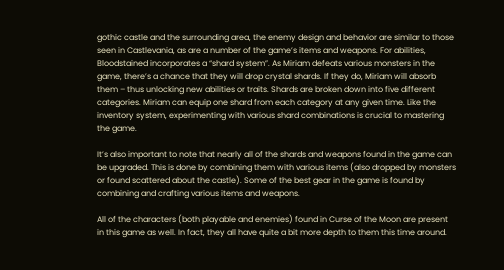gothic castle and the surrounding area, the enemy design and behavior are similar to those seen in Castlevania, as are a number of the game’s items and weapons. For abilities, Bloodstained incorporates a “shard system”. As Miriam defeats various monsters in the game, there’s a chance that they will drop crystal shards. If they do, Miriam will absorb them – thus unlocking new abilities or traits. Shards are broken down into five different categories. Miriam can equip one shard from each category at any given time. Like the inventory system, experimenting with various shard combinations is crucial to mastering the game.

It’s also important to note that nearly all of the shards and weapons found in the game can be upgraded. This is done by combining them with various items (also dropped by monsters or found scattered about the castle). Some of the best gear in the game is found by combining and crafting various items and weapons.

All of the characters (both playable and enemies) found in Curse of the Moon are present in this game as well. In fact, they all have quite a bit more depth to them this time around.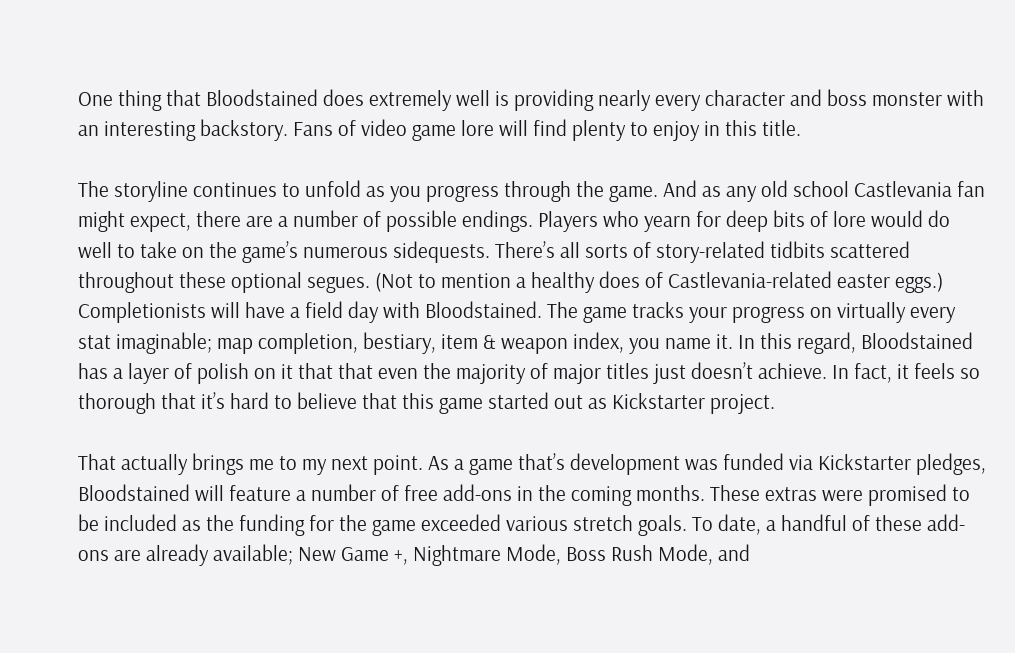One thing that Bloodstained does extremely well is providing nearly every character and boss monster with an interesting backstory. Fans of video game lore will find plenty to enjoy in this title.

The storyline continues to unfold as you progress through the game. And as any old school Castlevania fan might expect, there are a number of possible endings. Players who yearn for deep bits of lore would do well to take on the game’s numerous sidequests. There’s all sorts of story-related tidbits scattered throughout these optional segues. (Not to mention a healthy does of Castlevania-related easter eggs.) Completionists will have a field day with Bloodstained. The game tracks your progress on virtually every stat imaginable; map completion, bestiary, item & weapon index, you name it. In this regard, Bloodstained has a layer of polish on it that that even the majority of major titles just doesn’t achieve. In fact, it feels so thorough that it’s hard to believe that this game started out as Kickstarter project.

That actually brings me to my next point. As a game that’s development was funded via Kickstarter pledges, Bloodstained will feature a number of free add-ons in the coming months. These extras were promised to be included as the funding for the game exceeded various stretch goals. To date, a handful of these add-ons are already available; New Game +, Nightmare Mode, Boss Rush Mode, and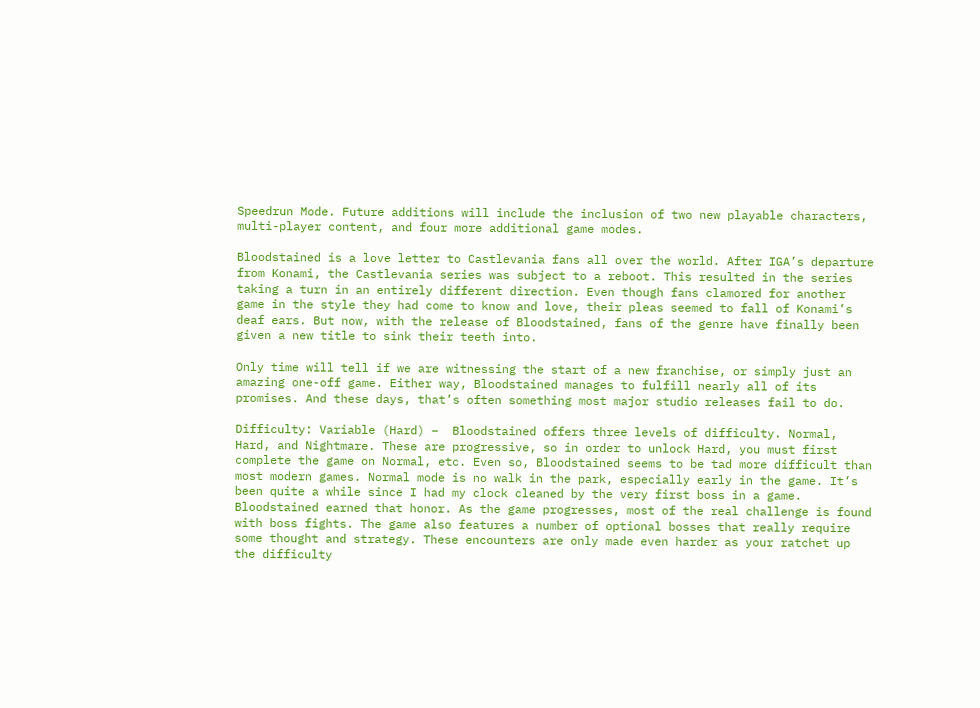Speedrun Mode. Future additions will include the inclusion of two new playable characters, multi-player content, and four more additional game modes.

Bloodstained is a love letter to Castlevania fans all over the world. After IGA’s departure from Konami, the Castlevania series was subject to a reboot. This resulted in the series taking a turn in an entirely different direction. Even though fans clamored for another game in the style they had come to know and love, their pleas seemed to fall of Konami’s deaf ears. But now, with the release of Bloodstained, fans of the genre have finally been given a new title to sink their teeth into.

Only time will tell if we are witnessing the start of a new franchise, or simply just an amazing one-off game. Either way, Bloodstained manages to fulfill nearly all of its promises. And these days, that’s often something most major studio releases fail to do.

Difficulty: Variable (Hard) –  Bloodstained offers three levels of difficulty. Normal, Hard, and Nightmare. These are progressive, so in order to unlock Hard, you must first complete the game on Normal, etc. Even so, Bloodstained seems to be tad more difficult than most modern games. Normal mode is no walk in the park, especially early in the game. It’s been quite a while since I had my clock cleaned by the very first boss in a game. Bloodstained earned that honor. As the game progresses, most of the real challenge is found with boss fights. The game also features a number of optional bosses that really require some thought and strategy. These encounters are only made even harder as your ratchet up the difficulty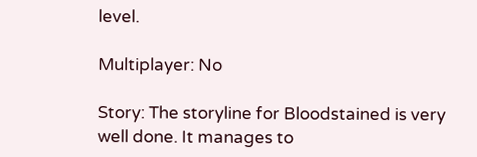level.

Multiplayer: No

Story: The storyline for Bloodstained is very well done. It manages to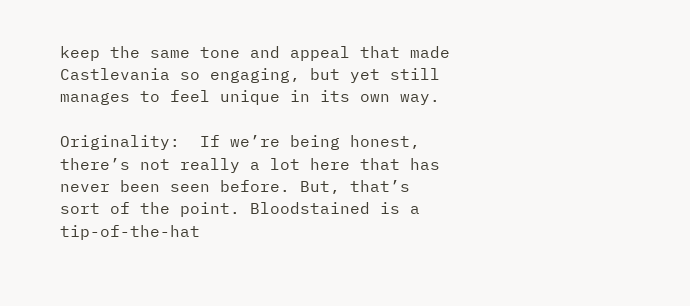keep the same tone and appeal that made Castlevania so engaging, but yet still manages to feel unique in its own way.

Originality:  If we’re being honest, there’s not really a lot here that has never been seen before. But, that’s sort of the point. Bloodstained is a tip-of-the-hat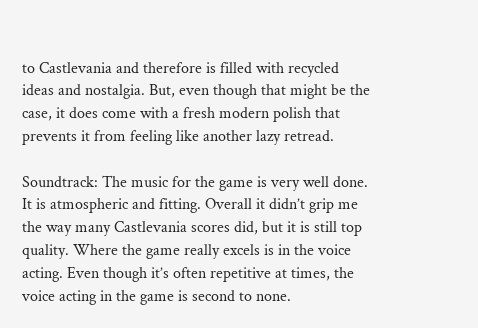to Castlevania and therefore is filled with recycled ideas and nostalgia. But, even though that might be the case, it does come with a fresh modern polish that prevents it from feeling like another lazy retread.

Soundtrack: The music for the game is very well done. It is atmospheric and fitting. Overall it didn’t grip me the way many Castlevania scores did, but it is still top quality. Where the game really excels is in the voice acting. Even though it’s often repetitive at times, the voice acting in the game is second to none.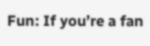Fun: If you’re a fan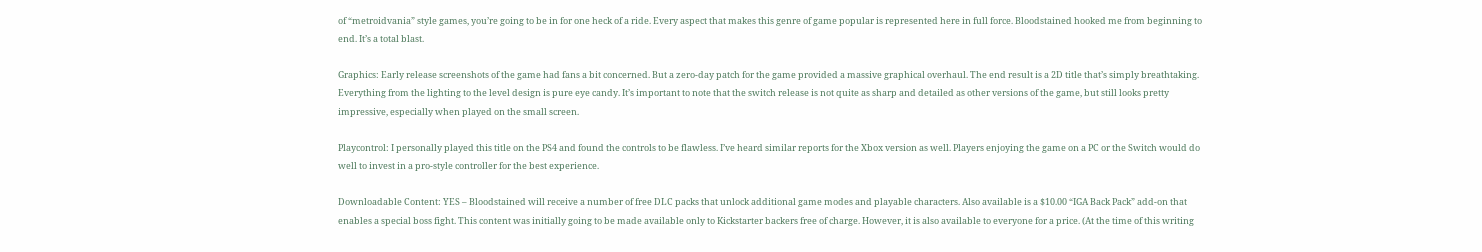of “metroidvania” style games, you’re going to be in for one heck of a ride. Every aspect that makes this genre of game popular is represented here in full force. Bloodstained hooked me from beginning to end. It’s a total blast.

Graphics: Early release screenshots of the game had fans a bit concerned. But a zero-day patch for the game provided a massive graphical overhaul. The end result is a 2D title that’s simply breathtaking. Everything from the lighting to the level design is pure eye candy. It’s important to note that the switch release is not quite as sharp and detailed as other versions of the game, but still looks pretty impressive, especially when played on the small screen.

Playcontrol: I personally played this title on the PS4 and found the controls to be flawless. I’ve heard similar reports for the Xbox version as well. Players enjoying the game on a PC or the Switch would do well to invest in a pro-style controller for the best experience.

Downloadable Content: YES – Bloodstained will receive a number of free DLC packs that unlock additional game modes and playable characters. Also available is a $10.00 “IGA Back Pack” add-on that enables a special boss fight. This content was initially going to be made available only to Kickstarter backers free of charge. However, it is also available to everyone for a price. (At the time of this writing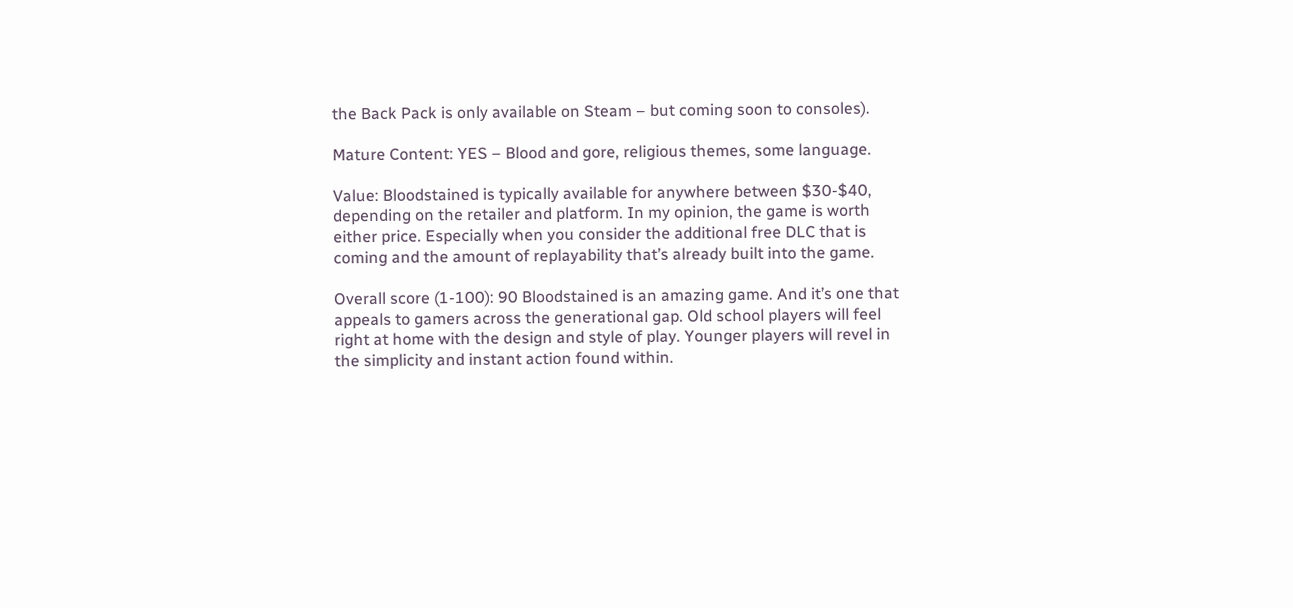the Back Pack is only available on Steam – but coming soon to consoles).

Mature Content: YES – Blood and gore, religious themes, some language.

Value: Bloodstained is typically available for anywhere between $30-$40, depending on the retailer and platform. In my opinion, the game is worth either price. Especially when you consider the additional free DLC that is coming and the amount of replayability that’s already built into the game.

Overall score (1-100): 90 Bloodstained is an amazing game. And it’s one that appeals to gamers across the generational gap. Old school players will feel right at home with the design and style of play. Younger players will revel in the simplicity and instant action found within.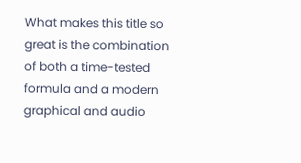What makes this title so great is the combination of both a time-tested formula and a modern graphical and audio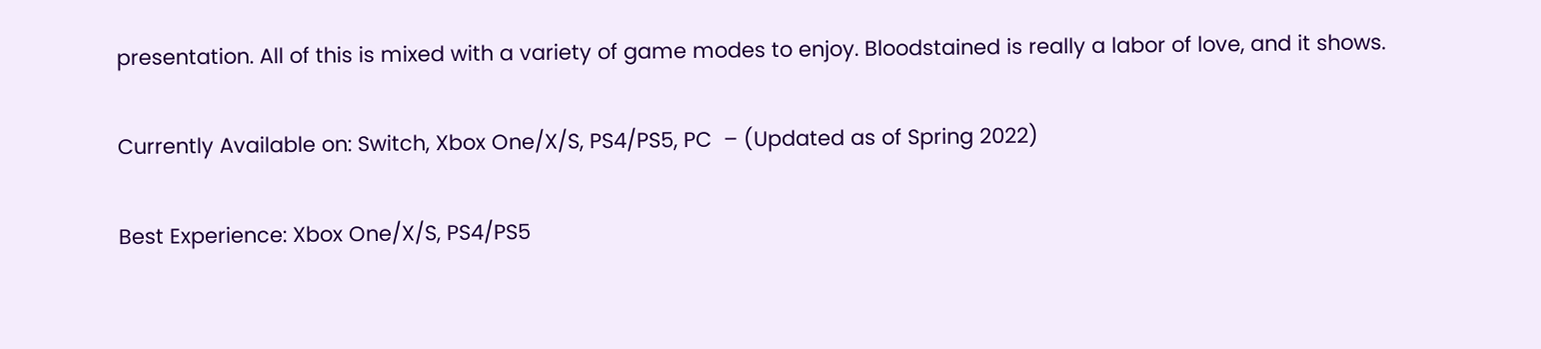presentation. All of this is mixed with a variety of game modes to enjoy. Bloodstained is really a labor of love, and it shows.

Currently Available on: Switch, Xbox One/X/S, PS4/PS5, PC  – (Updated as of Spring 2022)

Best Experience: Xbox One/X/S, PS4/PS5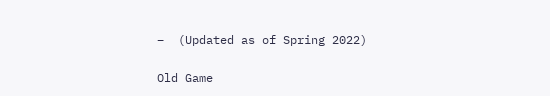–  (Updated as of Spring 2022)

Old Game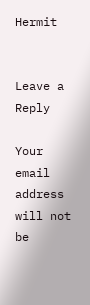Hermit


Leave a Reply

Your email address will not be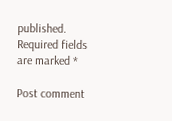published. Required fields are marked *

Post comment